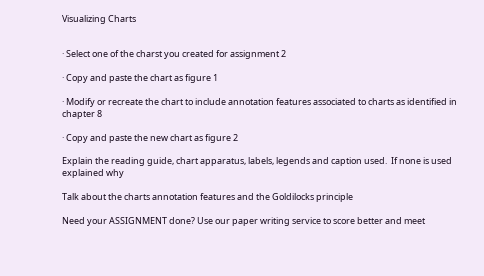Visualizing Charts


· Select one of the charst you created for assignment 2

· Copy and paste the chart as figure 1

· Modify or recreate the chart to include annotation features associated to charts as identified in chapter 8

· Copy and paste the new chart as figure 2

Explain the reading guide, chart apparatus, labels, legends and caption used.  If none is used explained why

Talk about the charts annotation features and the Goldilocks principle

Need your ASSIGNMENT done? Use our paper writing service to score better and meet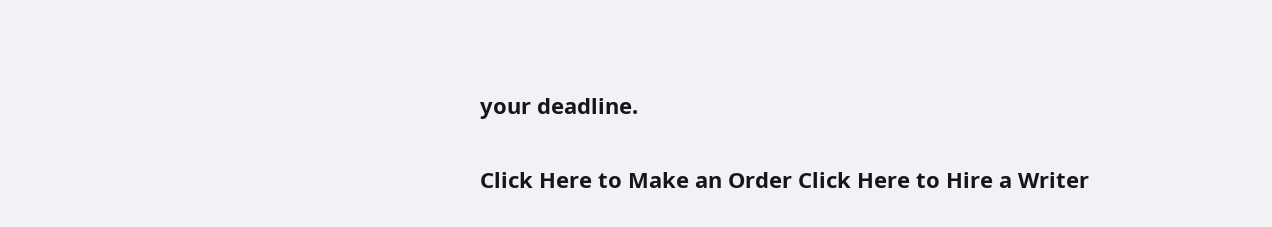your deadline.

Click Here to Make an Order Click Here to Hire a Writer